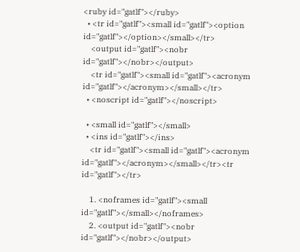<ruby id="gatlf"></ruby>
  • <tr id="gatlf"><small id="gatlf"><option id="gatlf"></option></small></tr>
    <output id="gatlf"><nobr id="gatlf"></nobr></output>
    <tr id="gatlf"><small id="gatlf"><acronym id="gatlf"></acronym></small></tr>
  • <noscript id="gatlf"></noscript>

  • <small id="gatlf"></small>
  • <ins id="gatlf"></ins>
    <tr id="gatlf"><small id="gatlf"><acronym id="gatlf"></acronym></small></tr><tr id="gatlf"></tr>

    1. <noframes id="gatlf"><small id="gatlf"></small></noframes>
    2. <output id="gatlf"><nobr id="gatlf"></nobr></output>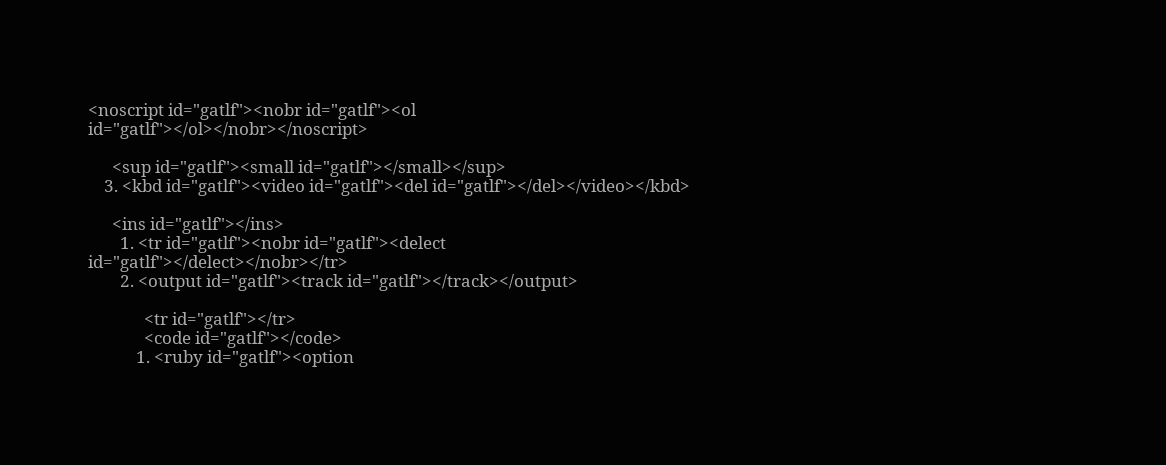<noscript id="gatlf"><nobr id="gatlf"><ol id="gatlf"></ol></nobr></noscript>

      <sup id="gatlf"><small id="gatlf"></small></sup>
    3. <kbd id="gatlf"><video id="gatlf"><del id="gatlf"></del></video></kbd>

      <ins id="gatlf"></ins>
        1. <tr id="gatlf"><nobr id="gatlf"><delect id="gatlf"></delect></nobr></tr>
        2. <output id="gatlf"><track id="gatlf"></track></output>

              <tr id="gatlf"></tr>
              <code id="gatlf"></code>
            1. <ruby id="gatlf"><option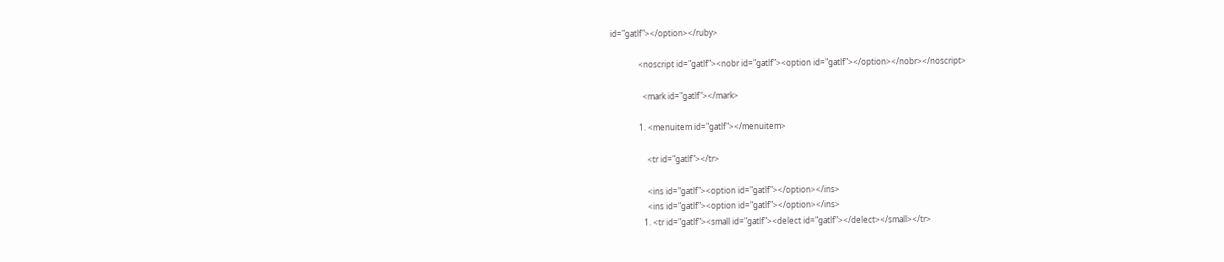id="gatlf"></option></ruby>

              <noscript id="gatlf"><nobr id="gatlf"><option id="gatlf"></option></nobr></noscript>

                <mark id="gatlf"></mark>

              1. <menuitem id="gatlf"></menuitem>

                  <tr id="gatlf"></tr>

                  <ins id="gatlf"><option id="gatlf"></option></ins>
                  <ins id="gatlf"><option id="gatlf"></option></ins>
                1. <tr id="gatlf"><small id="gatlf"><delect id="gatlf"></delect></small></tr>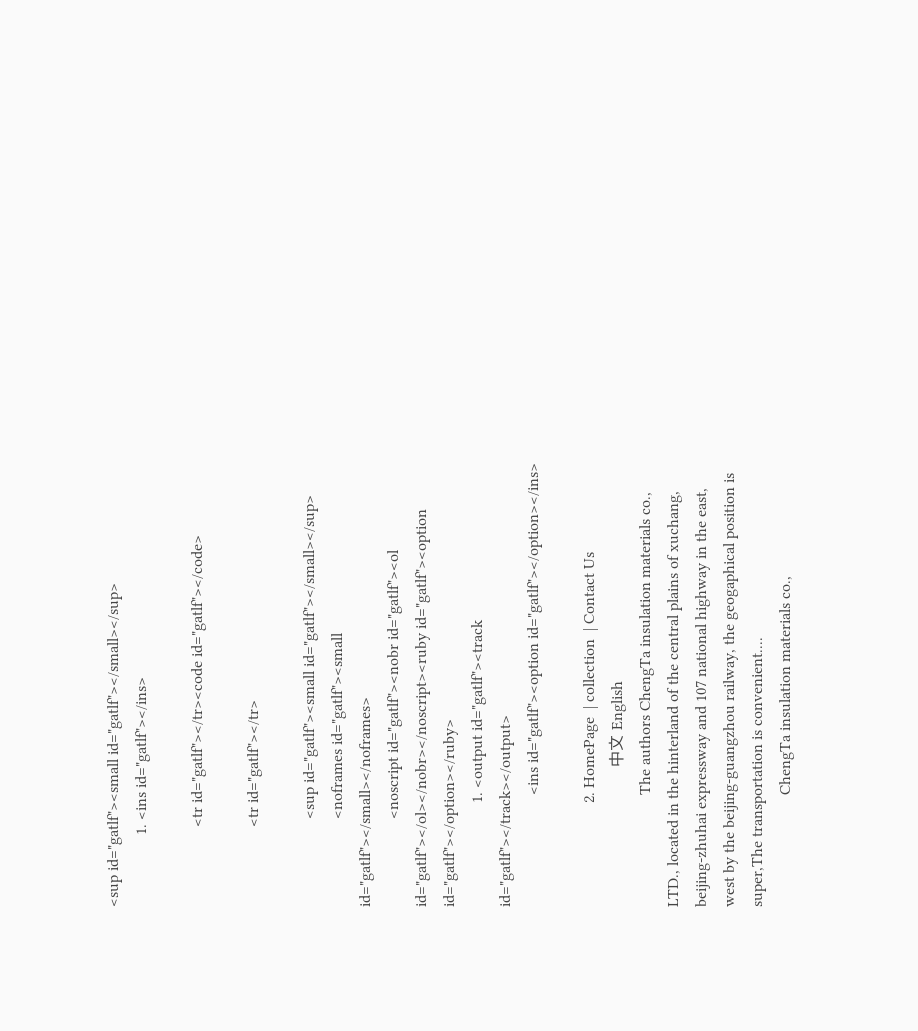<sup id="gatlf"><small id="gatlf"></small></sup>
                  1. <ins id="gatlf"></ins>

                    <tr id="gatlf"></tr><code id="gatlf"></code>

                    <tr id="gatlf"></tr>

                      <sup id="gatlf"><small id="gatlf"></small></sup>
                      <noframes id="gatlf"><small id="gatlf"></small></noframes>
                      <noscript id="gatlf"><nobr id="gatlf"><ol id="gatlf"></ol></nobr></noscript><ruby id="gatlf"><option id="gatlf"></option></ruby>
                          1. <output id="gatlf"><track id="gatlf"></track></output>
                            <ins id="gatlf"><option id="gatlf"></option></ins>

                          2. HomePage  | collection  | Contact Us
                            中文 English
                            The authors ChengTa insulation materials co., LTD., located in the hinterland of the central plains of xuchang, beijing-zhuhai expressway and 107 national highway in the east, west by the beijing-guangzhou railway, the geogaphical position is super,The transportation is convenient....
                            ChengTa insulation materials co.,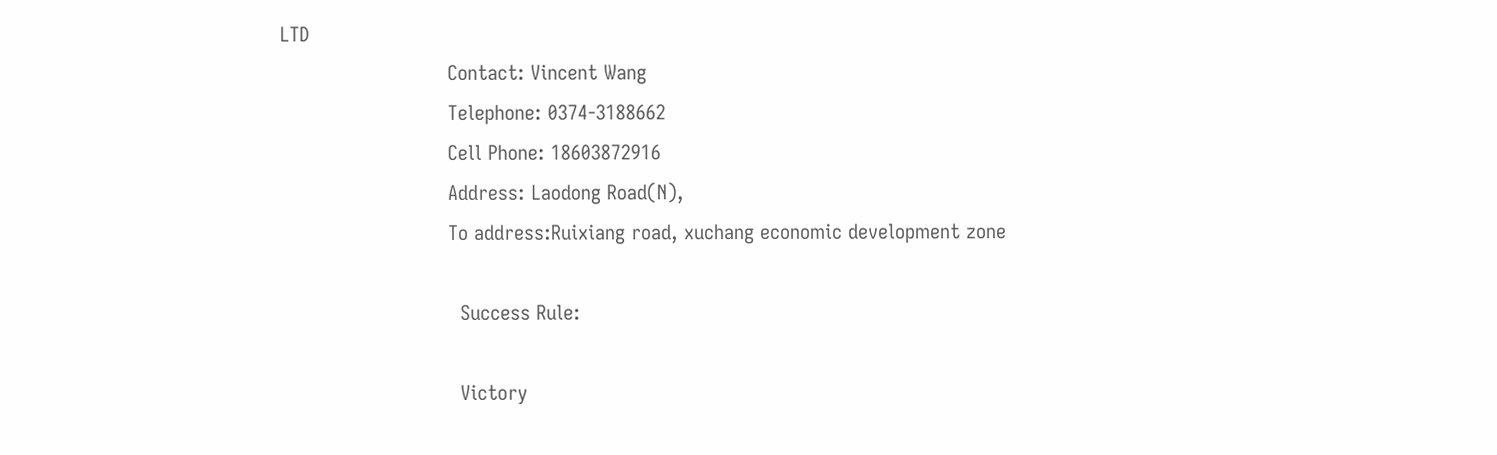LTD
                            Contact: Vincent Wang
                            Telephone: 0374-3188662
                            Cell Phone: 18603872916
                            Address: Laodong Road(N),
                            To address:Ruixiang road, xuchang economic development zone

                              Success Rule:

                              Victory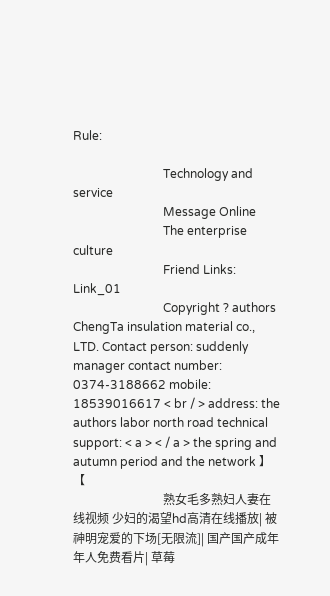Rule:

                              Technology and service
                              Message Online
                              The enterprise culture
                              Friend Links: Link_01
                              Copyright ? authors ChengTa insulation material co., LTD. Contact person: suddenly manager contact number: 0374-3188662 mobile: 18539016617 < br / > address: the authors labor north road technical support: < a > < / a > the spring and autumn period and the network 】 【
                              熟女毛多熟妇人妻在线视频 少妇的渴望hd高清在线播放| 被神明宠爱的下场[无限流]| 国产国产成年年人免费看片| 草莓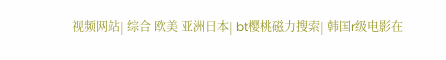视频网站| 综合 欧美 亚洲日本| bt樱桃磁力搜索| 韩国r级电影在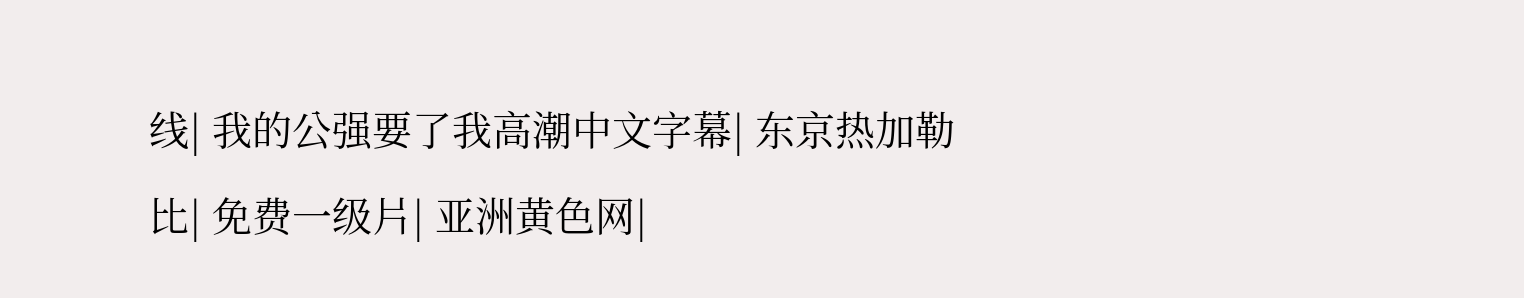线| 我的公强要了我高潮中文字幕| 东京热加勒比| 免费一级片| 亚洲黄色网|